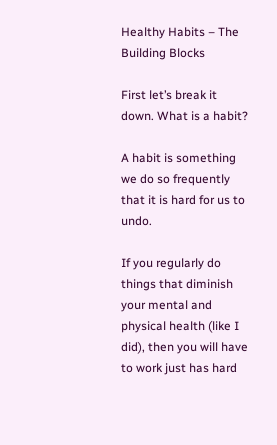Healthy Habits – The Building Blocks

First let’s break it down. What is a habit?

A habit is something we do so frequently that it is hard for us to undo.

If you regularly do things that diminish your mental and physical health (like I did), then you will have to work just has hard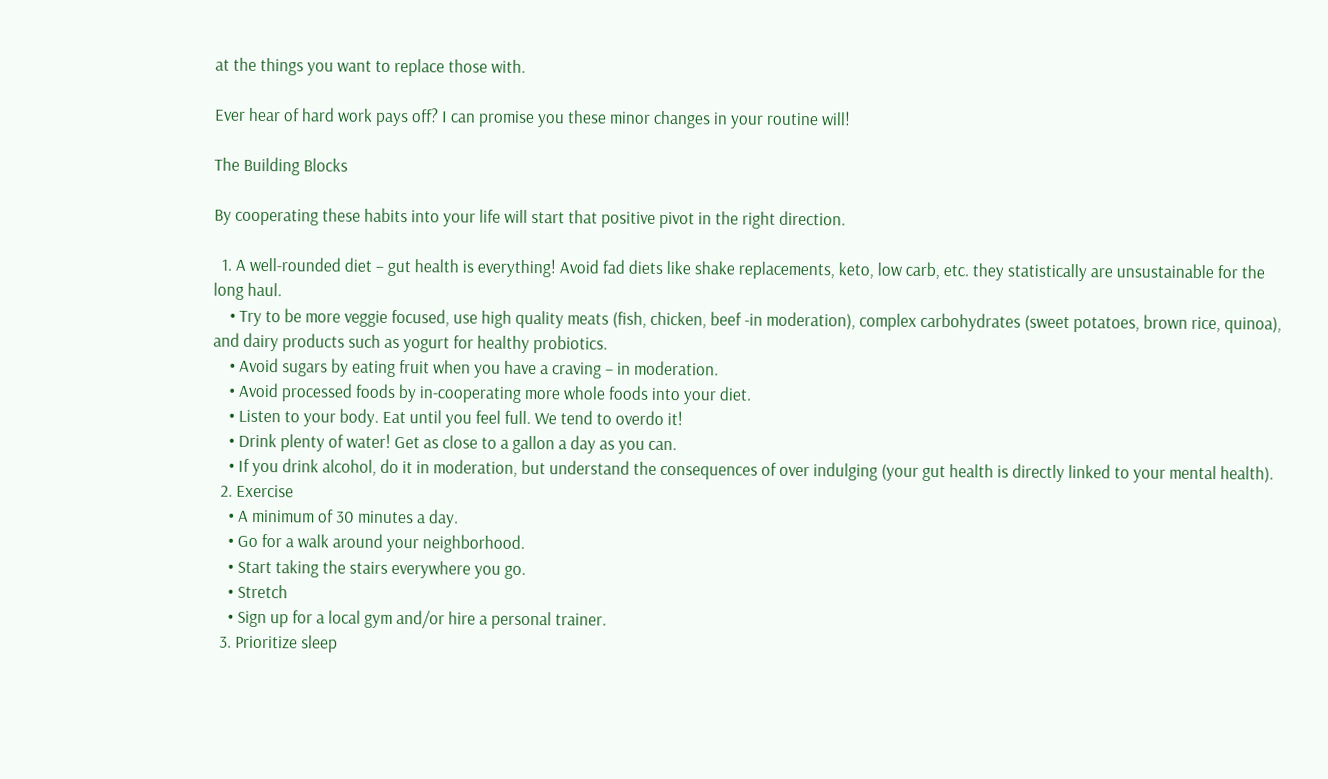at the things you want to replace those with.

Ever hear of hard work pays off? I can promise you these minor changes in your routine will!

The Building Blocks

By cooperating these habits into your life will start that positive pivot in the right direction.

  1. A well-rounded diet – gut health is everything! Avoid fad diets like shake replacements, keto, low carb, etc. they statistically are unsustainable for the long haul.
    • Try to be more veggie focused, use high quality meats (fish, chicken, beef -in moderation), complex carbohydrates (sweet potatoes, brown rice, quinoa), and dairy products such as yogurt for healthy probiotics.
    • Avoid sugars by eating fruit when you have a craving – in moderation.
    • Avoid processed foods by in-cooperating more whole foods into your diet.
    • Listen to your body. Eat until you feel full. We tend to overdo it!
    • Drink plenty of water! Get as close to a gallon a day as you can.
    • If you drink alcohol, do it in moderation, but understand the consequences of over indulging (your gut health is directly linked to your mental health).
  2. Exercise
    • A minimum of 30 minutes a day.
    • Go for a walk around your neighborhood.
    • Start taking the stairs everywhere you go.
    • Stretch
    • Sign up for a local gym and/or hire a personal trainer.
  3. Prioritize sleep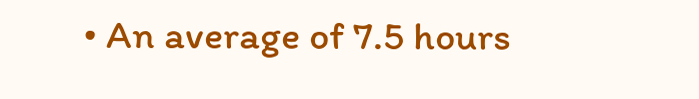• An average of 7.5 hours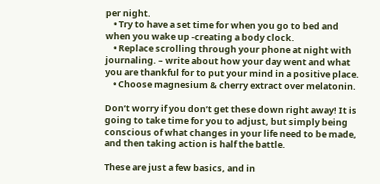per night.
    • Try to have a set time for when you go to bed and when you wake up -creating a body clock.
    • Replace scrolling through your phone at night with journaling. – write about how your day went and what you are thankful for to put your mind in a positive place.
    • Choose magnesium & cherry extract over melatonin.

Don’t worry if you don’t get these down right away! It is going to take time for you to adjust, but simply being conscious of what changes in your life need to be made, and then taking action is half the battle.

These are just a few basics, and in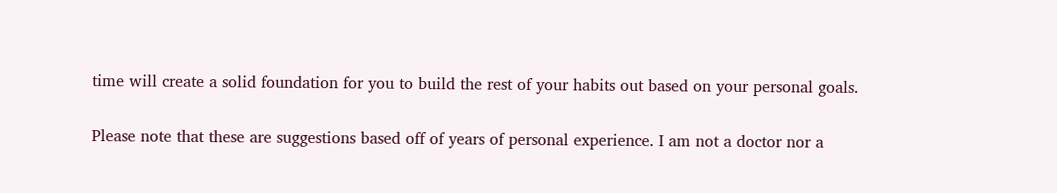time will create a solid foundation for you to build the rest of your habits out based on your personal goals.

Please note that these are suggestions based off of years of personal experience. I am not a doctor nor a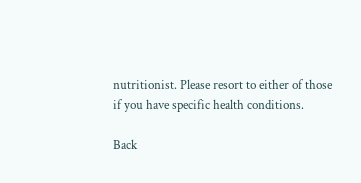nutritionist. Please resort to either of those if you have specific health conditions.

Back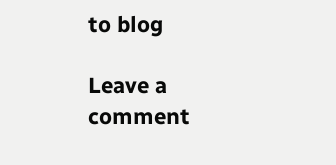to blog

Leave a comment